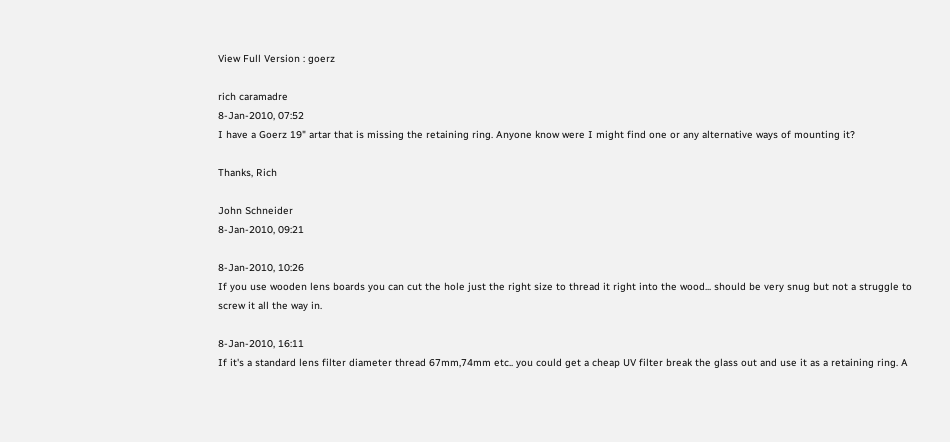View Full Version : goerz

rich caramadre
8-Jan-2010, 07:52
I have a Goerz 19" artar that is missing the retaining ring. Anyone know were I might find one or any alternative ways of mounting it?

Thanks, Rich

John Schneider
8-Jan-2010, 09:21

8-Jan-2010, 10:26
If you use wooden lens boards you can cut the hole just the right size to thread it right into the wood... should be very snug but not a struggle to screw it all the way in.

8-Jan-2010, 16:11
If it's a standard lens filter diameter thread 67mm,74mm etc.. you could get a cheap UV filter break the glass out and use it as a retaining ring. A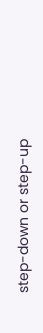step-down or step-up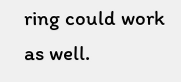ring could work as well.